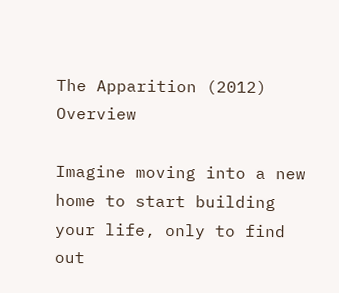The Apparition (2012) Overview

Imagine moving into a new home to start building your life, only to find out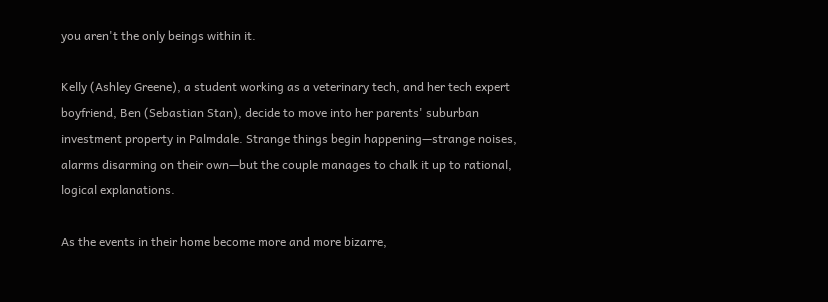you aren't the only beings within it.

Kelly (Ashley Greene), a student working as a veterinary tech, and her tech expert boyfriend, Ben (Sebastian Stan), decide to move into her parents' suburban investment property in Palmdale. Strange things begin happening—strange noises, alarms disarming on their own—but the couple manages to chalk it up to rational, logical explanations.

As the events in their home become more and more bizarre,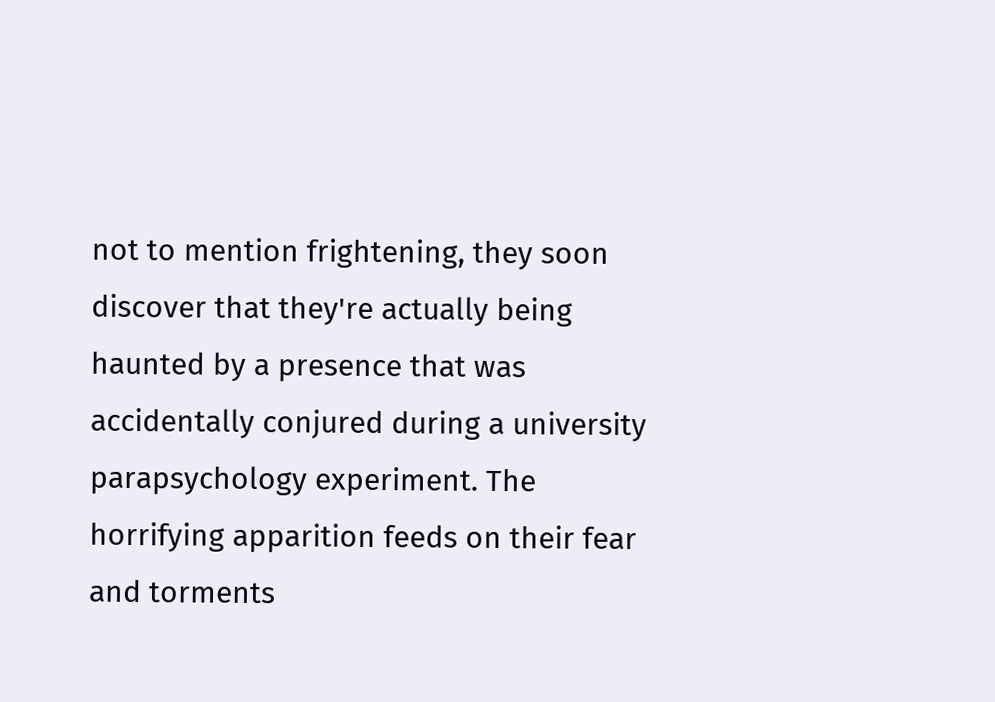not to mention frightening, they soon discover that they're actually being haunted by a presence that was accidentally conjured during a university parapsychology experiment. The horrifying apparition feeds on their fear and torments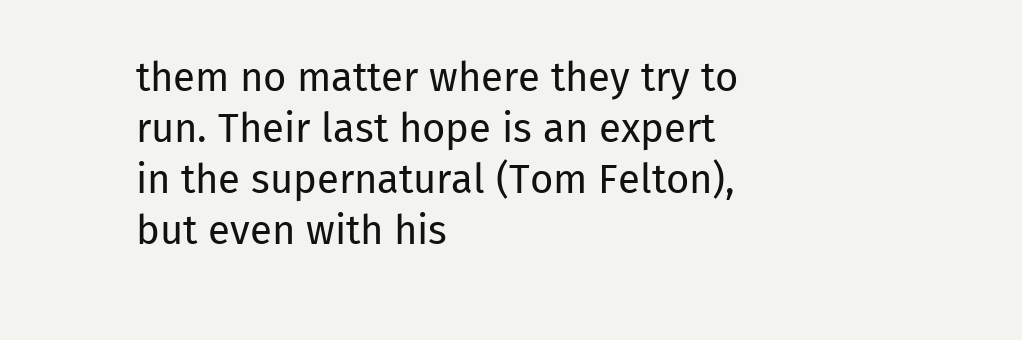them no matter where they try to run. Their last hope is an expert in the supernatural (Tom Felton), but even with his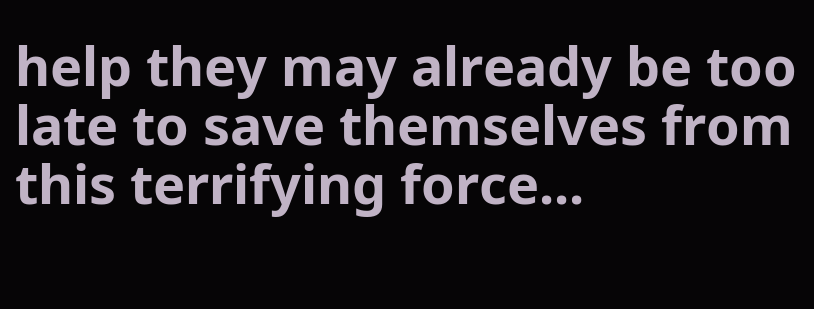help they may already be too late to save themselves from this terrifying force...